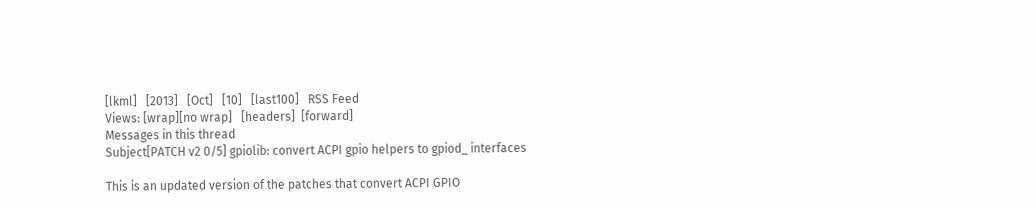[lkml]   [2013]   [Oct]   [10]   [last100]   RSS Feed
Views: [wrap][no wrap]   [headers]  [forward]
Messages in this thread
Subject[PATCH v2 0/5] gpiolib: convert ACPI gpio helpers to gpiod_ interfaces

This is an updated version of the patches that convert ACPI GPIO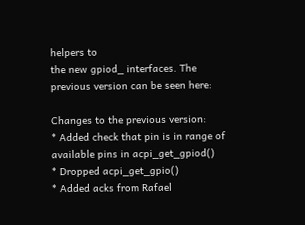helpers to
the new gpiod_ interfaces. The previous version can be seen here:

Changes to the previous version:
* Added check that pin is in range of available pins in acpi_get_gpiod()
* Dropped acpi_get_gpio()
* Added acks from Rafael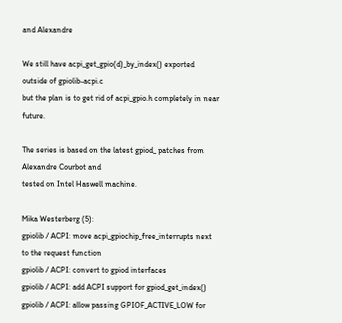and Alexandre

We still have acpi_get_gpio(d)_by_index() exported outside of gpiolib-acpi.c
but the plan is to get rid of acpi_gpio.h completely in near future.

The series is based on the latest gpiod_ patches from Alexandre Courbot and
tested on Intel Haswell machine.

Mika Westerberg (5):
gpiolib / ACPI: move acpi_gpiochip_free_interrupts next to the request function
gpiolib / ACPI: convert to gpiod interfaces
gpiolib / ACPI: add ACPI support for gpiod_get_index()
gpiolib / ACPI: allow passing GPIOF_ACTIVE_LOW for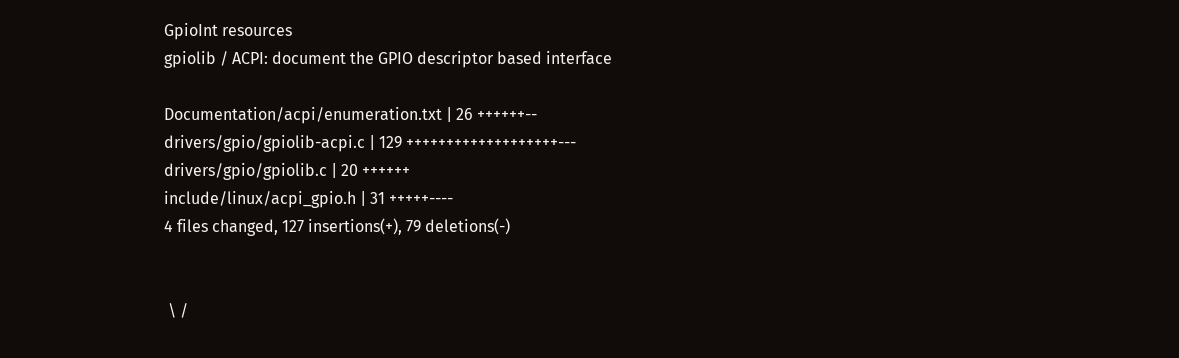GpioInt resources
gpiolib / ACPI: document the GPIO descriptor based interface

Documentation/acpi/enumeration.txt | 26 ++++++--
drivers/gpio/gpiolib-acpi.c | 129 +++++++++++++++++++---
drivers/gpio/gpiolib.c | 20 ++++++
include/linux/acpi_gpio.h | 31 +++++----
4 files changed, 127 insertions(+), 79 deletions(-)


 \ /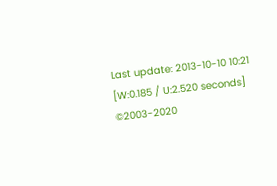Last update: 2013-10-10 10:21    [W:0.185 / U:2.520 seconds]
©2003-2020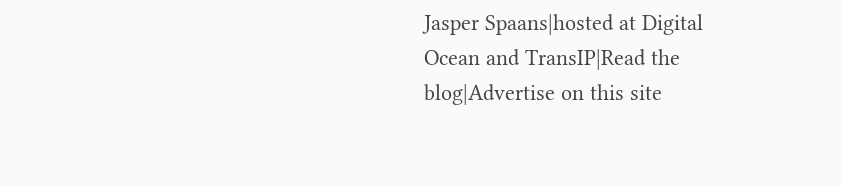Jasper Spaans|hosted at Digital Ocean and TransIP|Read the blog|Advertise on this site